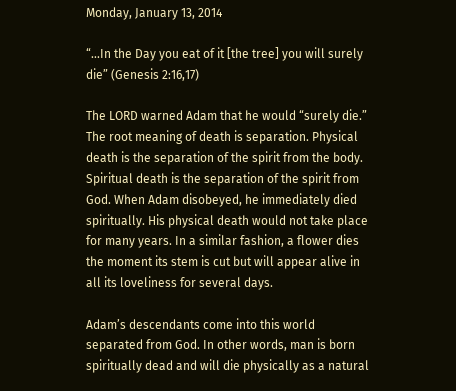Monday, January 13, 2014

“...In the Day you eat of it [the tree] you will surely die” (Genesis 2:16,17)

The LORD warned Adam that he would “surely die.” The root meaning of death is separation. Physical death is the separation of the spirit from the body. Spiritual death is the separation of the spirit from God. When Adam disobeyed, he immediately died spiritually. His physical death would not take place for many years. In a similar fashion, a flower dies the moment its stem is cut but will appear alive in all its loveliness for several days.

Adam’s descendants come into this world separated from God. In other words, man is born spiritually dead and will die physically as a natural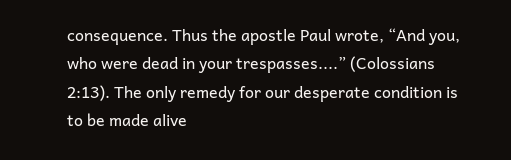consequence. Thus the apostle Paul wrote, “And you, who were dead in your trespasses....” (Colossians 2:13). The only remedy for our desperate condition is to be made alive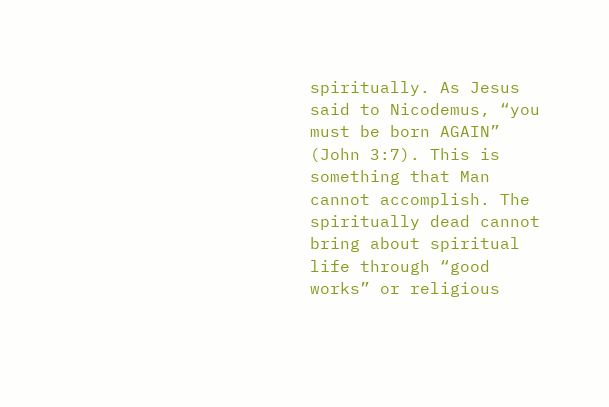spiritually. As Jesus said to Nicodemus, “you must be born AGAIN” (John 3:7). This is something that Man cannot accomplish. The spiritually dead cannot bring about spiritual life through “good works” or religious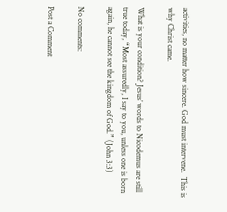activities, no matter how sincere. God must intervene.  This is why Christ came.

What is your condition? Jesus’ words to Nicodemus are still true today, “Most assuredly, I say to you, unless one is born again, he cannot see the kingdom of God.” (John 3:3)

No comments:

Post a Comment